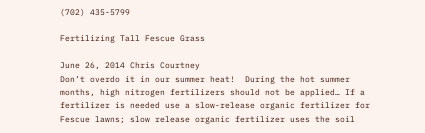(702) 435-5799

Fertilizing Tall Fescue Grass

June 26, 2014 Chris Courtney
Don’t overdo it in our summer heat!  During the hot summer months, high nitrogen fertilizers should not be applied… If a fertilizer is needed use a slow-release organic fertilizer for Fescue lawns; slow release organic fertilizer uses the soil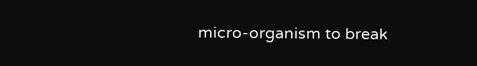micro-organism to break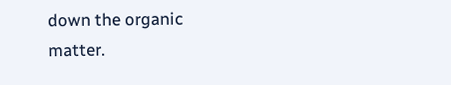down the organic matter.